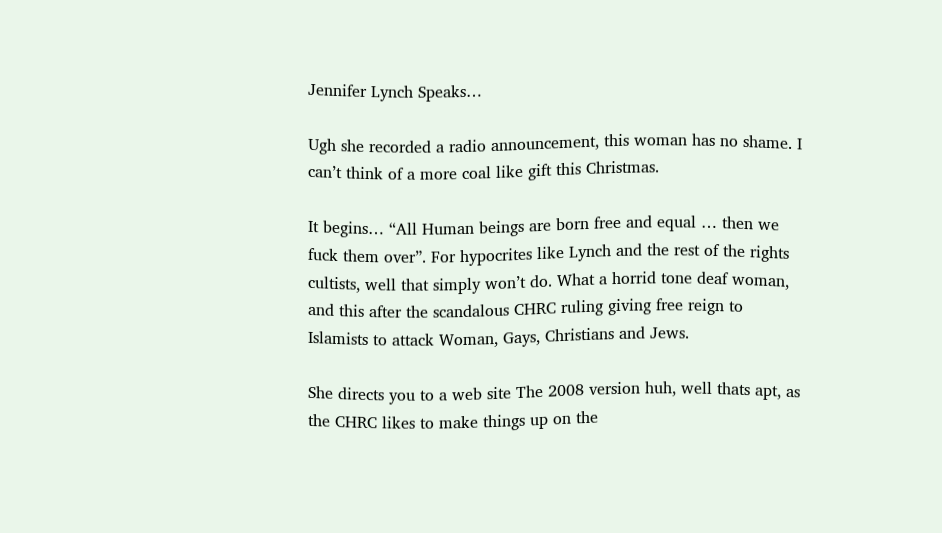Jennifer Lynch Speaks…

Ugh she recorded a radio announcement, this woman has no shame. I can’t think of a more coal like gift this Christmas.

It begins… “All Human beings are born free and equal … then we fuck them over”. For hypocrites like Lynch and the rest of the rights cultists, well that simply won’t do. What a horrid tone deaf woman, and this after the scandalous CHRC ruling giving free reign to Islamists to attack Woman, Gays, Christians and Jews.

She directs you to a web site The 2008 version huh, well thats apt, as the CHRC likes to make things up on the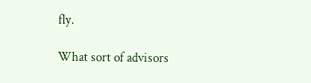fly.

What sort of advisors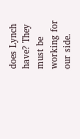does Lynch have? They must be working for our side.